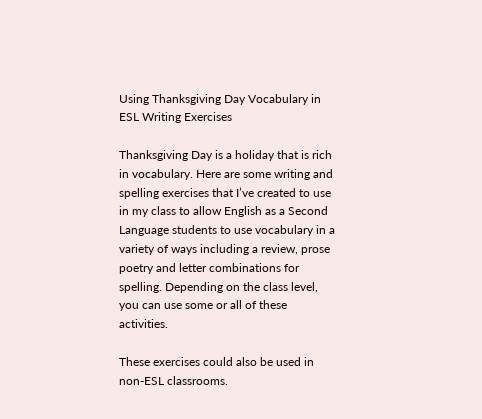Using Thanksgiving Day Vocabulary in ESL Writing Exercises

Thanksgiving Day is a holiday that is rich in vocabulary. Here are some writing and spelling exercises that I’ve created to use in my class to allow English as a Second Language students to use vocabulary in a variety of ways including a review, prose poetry and letter combinations for spelling. Depending on the class level, you can use some or all of these activities.

These exercises could also be used in non-ESL classrooms.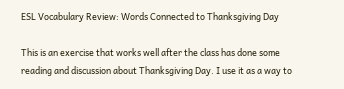ESL Vocabulary Review: Words Connected to Thanksgiving Day

This is an exercise that works well after the class has done some reading and discussion about Thanksgiving Day. I use it as a way to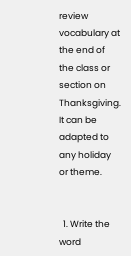review vocabulary at the end of the class or section on Thanksgiving. It can be adapted to any holiday or theme.


  1. Write the word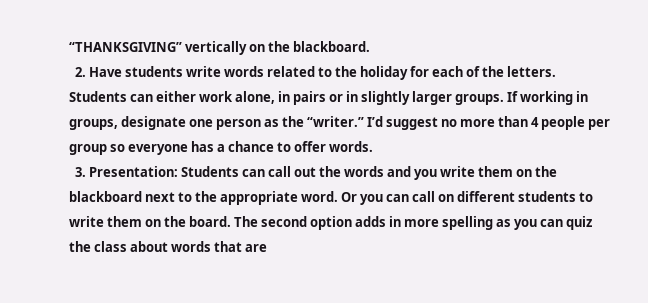“THANKSGIVING” vertically on the blackboard.
  2. Have students write words related to the holiday for each of the letters. Students can either work alone, in pairs or in slightly larger groups. If working in groups, designate one person as the “writer.” I’d suggest no more than 4 people per group so everyone has a chance to offer words.
  3. Presentation: Students can call out the words and you write them on the blackboard next to the appropriate word. Or you can call on different students to write them on the board. The second option adds in more spelling as you can quiz the class about words that are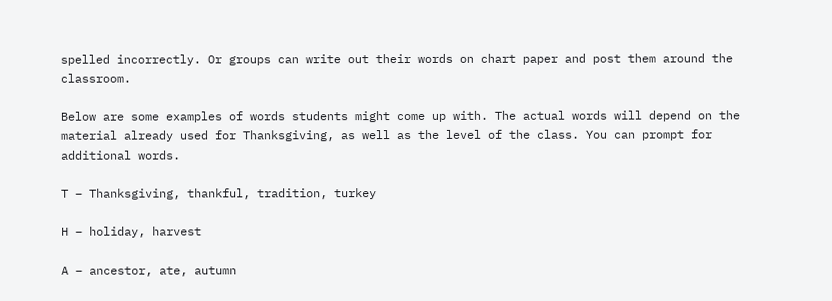spelled incorrectly. Or groups can write out their words on chart paper and post them around the classroom.

Below are some examples of words students might come up with. The actual words will depend on the material already used for Thanksgiving, as well as the level of the class. You can prompt for additional words.

T – Thanksgiving, thankful, tradition, turkey

H – holiday, harvest

A – ancestor, ate, autumn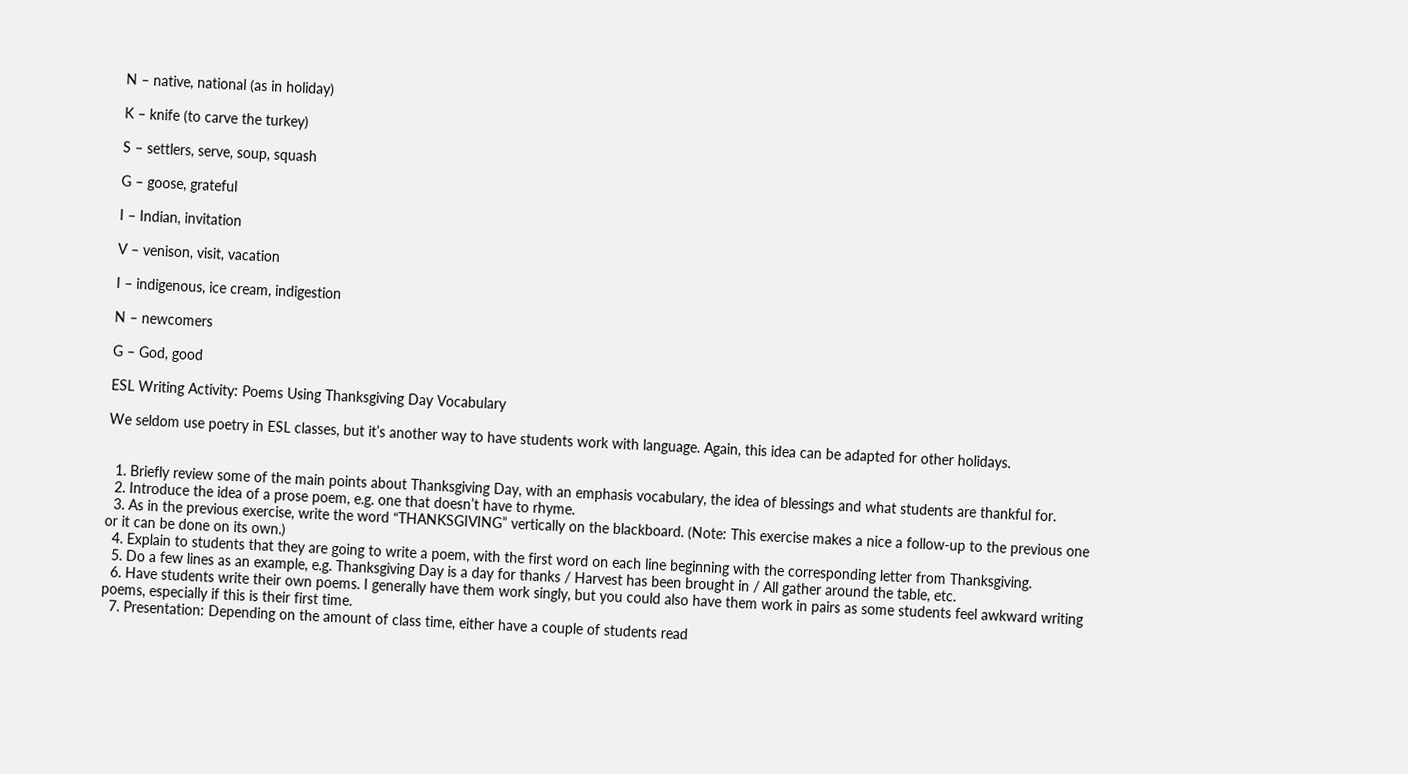N – native, national (as in holiday)

K – knife (to carve the turkey)

S – settlers, serve, soup, squash

G – goose, grateful

I – Indian, invitation

V – venison, visit, vacation

I – indigenous, ice cream, indigestion

N – newcomers

G – God, good

ESL Writing Activity: Poems Using Thanksgiving Day Vocabulary

We seldom use poetry in ESL classes, but it’s another way to have students work with language. Again, this idea can be adapted for other holidays.


  1. Briefly review some of the main points about Thanksgiving Day, with an emphasis vocabulary, the idea of blessings and what students are thankful for.
  2. Introduce the idea of a prose poem, e.g. one that doesn’t have to rhyme.
  3. As in the previous exercise, write the word “THANKSGIVING” vertically on the blackboard. (Note: This exercise makes a nice a follow-up to the previous one or it can be done on its own.)
  4. Explain to students that they are going to write a poem, with the first word on each line beginning with the corresponding letter from Thanksgiving.
  5. Do a few lines as an example, e.g. Thanksgiving Day is a day for thanks / Harvest has been brought in / All gather around the table, etc.
  6. Have students write their own poems. I generally have them work singly, but you could also have them work in pairs as some students feel awkward writing poems, especially if this is their first time.
  7. Presentation: Depending on the amount of class time, either have a couple of students read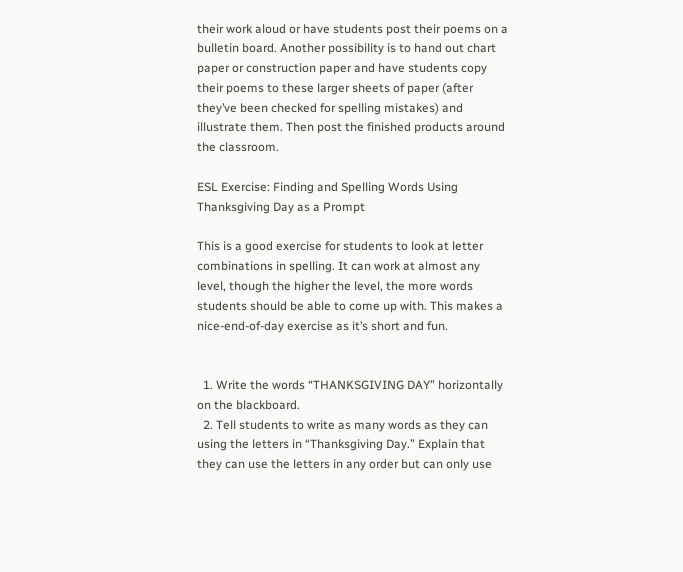their work aloud or have students post their poems on a bulletin board. Another possibility is to hand out chart paper or construction paper and have students copy their poems to these larger sheets of paper (after they’ve been checked for spelling mistakes) and illustrate them. Then post the finished products around the classroom.

ESL Exercise: Finding and Spelling Words Using Thanksgiving Day as a Prompt

This is a good exercise for students to look at letter combinations in spelling. It can work at almost any level, though the higher the level, the more words students should be able to come up with. This makes a nice-end-of-day exercise as it’s short and fun.


  1. Write the words “THANKSGIVING DAY” horizontally on the blackboard.
  2. Tell students to write as many words as they can using the letters in “Thanksgiving Day.” Explain that they can use the letters in any order but can only use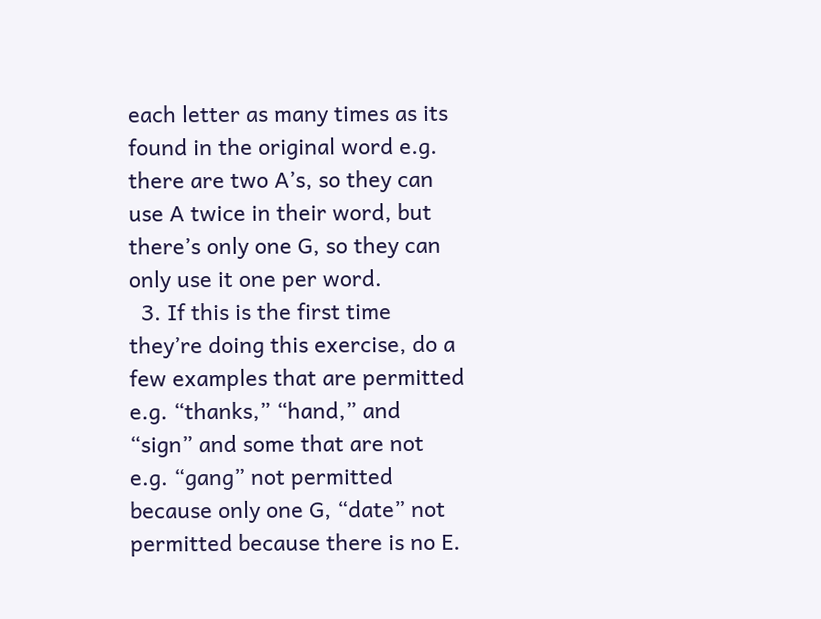each letter as many times as its found in the original word e.g. there are two A’s, so they can use A twice in their word, but there’s only one G, so they can only use it one per word.
  3. If this is the first time they’re doing this exercise, do a few examples that are permitted e.g. “thanks,” “hand,” and “sign” and some that are not e.g. “gang” not permitted because only one G, “date” not permitted because there is no E.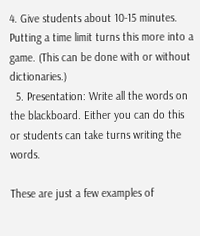4. Give students about 10-15 minutes. Putting a time limit turns this more into a game. (This can be done with or without dictionaries.)
  5. Presentation: Write all the words on the blackboard. Either you can do this or students can take turns writing the words.

These are just a few examples of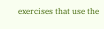exercises that use the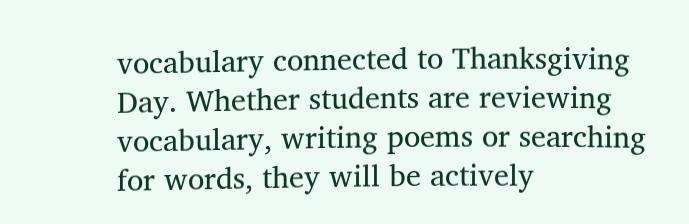vocabulary connected to Thanksgiving Day. Whether students are reviewing vocabulary, writing poems or searching for words, they will be actively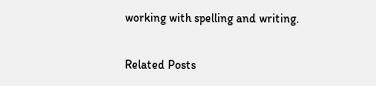working with spelling and writing.

Related Posts